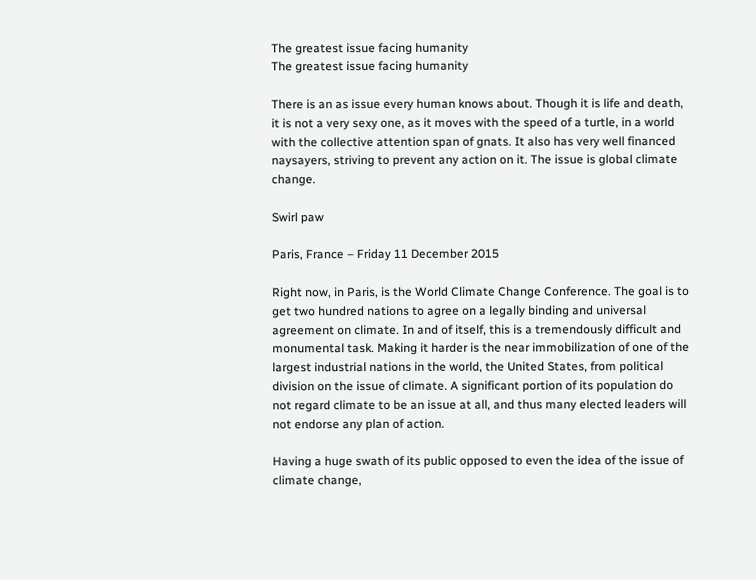The greatest issue facing humanity
The greatest issue facing humanity

There is an as issue every human knows about. Though it is life and death, it is not a very sexy one, as it moves with the speed of a turtle, in a world with the collective attention span of gnats. It also has very well financed naysayers, striving to prevent any action on it. The issue is global climate change.

Swirl paw

Paris, France – Friday 11 December 2015

Right now, in Paris, is the World Climate Change Conference. The goal is to get two hundred nations to agree on a legally binding and universal agreement on climate. In and of itself, this is a tremendously difficult and monumental task. Making it harder is the near immobilization of one of the largest industrial nations in the world, the United States, from political division on the issue of climate. A significant portion of its population do not regard climate to be an issue at all, and thus many elected leaders will not endorse any plan of action.

Having a huge swath of its public opposed to even the idea of the issue of climate change,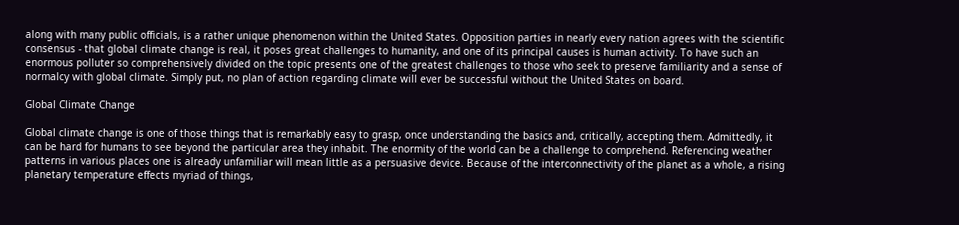along with many public officials, is a rather unique phenomenon within the United States. Opposition parties in nearly every nation agrees with the scientific consensus - that global climate change is real, it poses great challenges to humanity, and one of its principal causes is human activity. To have such an enormous polluter so comprehensively divided on the topic presents one of the greatest challenges to those who seek to preserve familiarity and a sense of normalcy with global climate. Simply put, no plan of action regarding climate will ever be successful without the United States on board.

Global Climate Change

Global climate change is one of those things that is remarkably easy to grasp, once understanding the basics and, critically, accepting them. Admittedly, it can be hard for humans to see beyond the particular area they inhabit. The enormity of the world can be a challenge to comprehend. Referencing weather patterns in various places one is already unfamiliar will mean little as a persuasive device. Because of the interconnectivity of the planet as a whole, a rising planetary temperature effects myriad of things,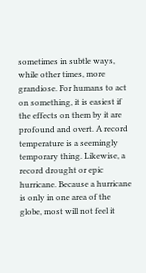sometimes in subtle ways, while other times, more grandiose. For humans to act on something, it is easiest if the effects on them by it are profound and overt. A record temperature is a seemingly temporary thing. Likewise, a record drought or epic hurricane. Because a hurricane is only in one area of the globe, most will not feel it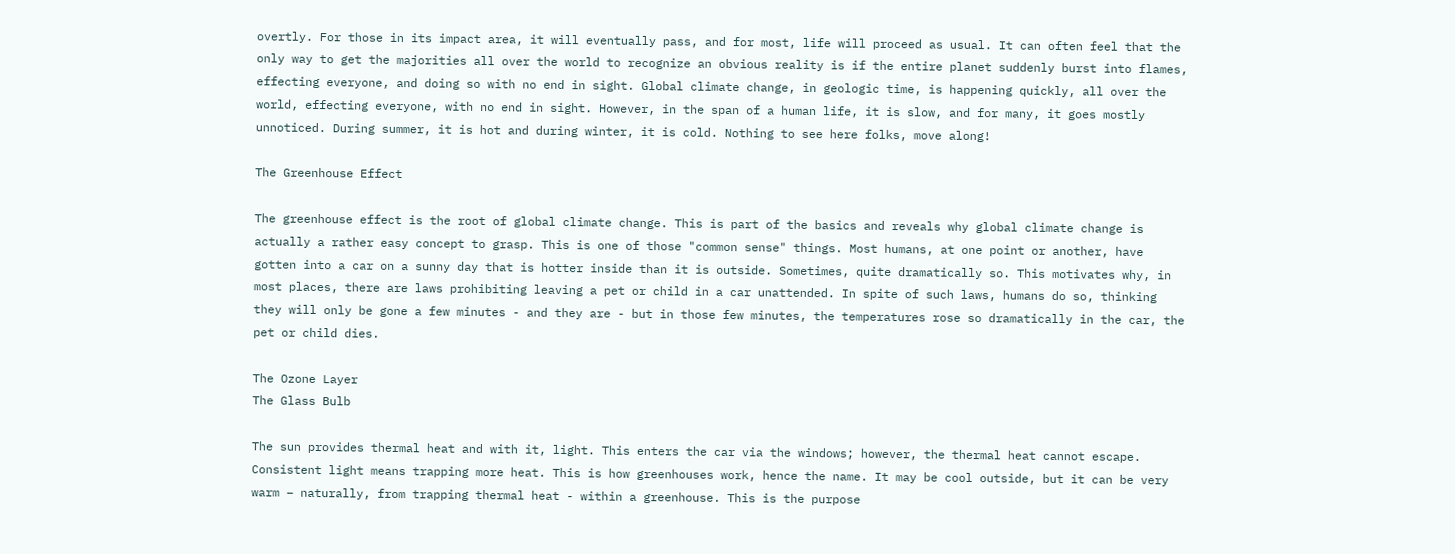overtly. For those in its impact area, it will eventually pass, and for most, life will proceed as usual. It can often feel that the only way to get the majorities all over the world to recognize an obvious reality is if the entire planet suddenly burst into flames, effecting everyone, and doing so with no end in sight. Global climate change, in geologic time, is happening quickly, all over the world, effecting everyone, with no end in sight. However, in the span of a human life, it is slow, and for many, it goes mostly unnoticed. During summer, it is hot and during winter, it is cold. Nothing to see here folks, move along!

The Greenhouse Effect

The greenhouse effect is the root of global climate change. This is part of the basics and reveals why global climate change is actually a rather easy concept to grasp. This is one of those "common sense" things. Most humans, at one point or another, have gotten into a car on a sunny day that is hotter inside than it is outside. Sometimes, quite dramatically so. This motivates why, in most places, there are laws prohibiting leaving a pet or child in a car unattended. In spite of such laws, humans do so, thinking they will only be gone a few minutes - and they are - but in those few minutes, the temperatures rose so dramatically in the car, the pet or child dies.

The Ozone Layer
The Glass Bulb

The sun provides thermal heat and with it, light. This enters the car via the windows; however, the thermal heat cannot escape. Consistent light means trapping more heat. This is how greenhouses work, hence the name. It may be cool outside, but it can be very warm – naturally, from trapping thermal heat - within a greenhouse. This is the purpose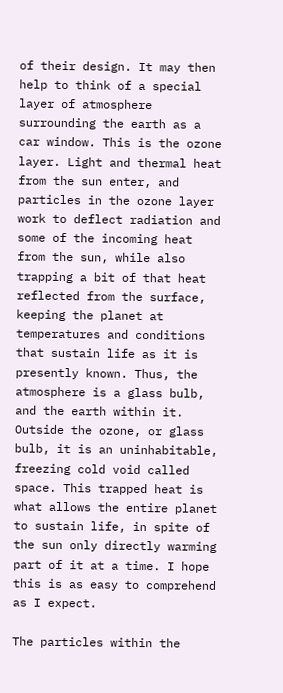of their design. It may then help to think of a special layer of atmosphere surrounding the earth as a car window. This is the ozone layer. Light and thermal heat from the sun enter, and particles in the ozone layer work to deflect radiation and some of the incoming heat from the sun, while also trapping a bit of that heat reflected from the surface, keeping the planet at temperatures and conditions that sustain life as it is presently known. Thus, the atmosphere is a glass bulb, and the earth within it. Outside the ozone, or glass bulb, it is an uninhabitable, freezing cold void called space. This trapped heat is what allows the entire planet to sustain life, in spite of the sun only directly warming part of it at a time. I hope this is as easy to comprehend as I expect.

The particles within the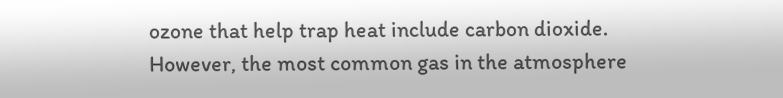ozone that help trap heat include carbon dioxide. However, the most common gas in the atmosphere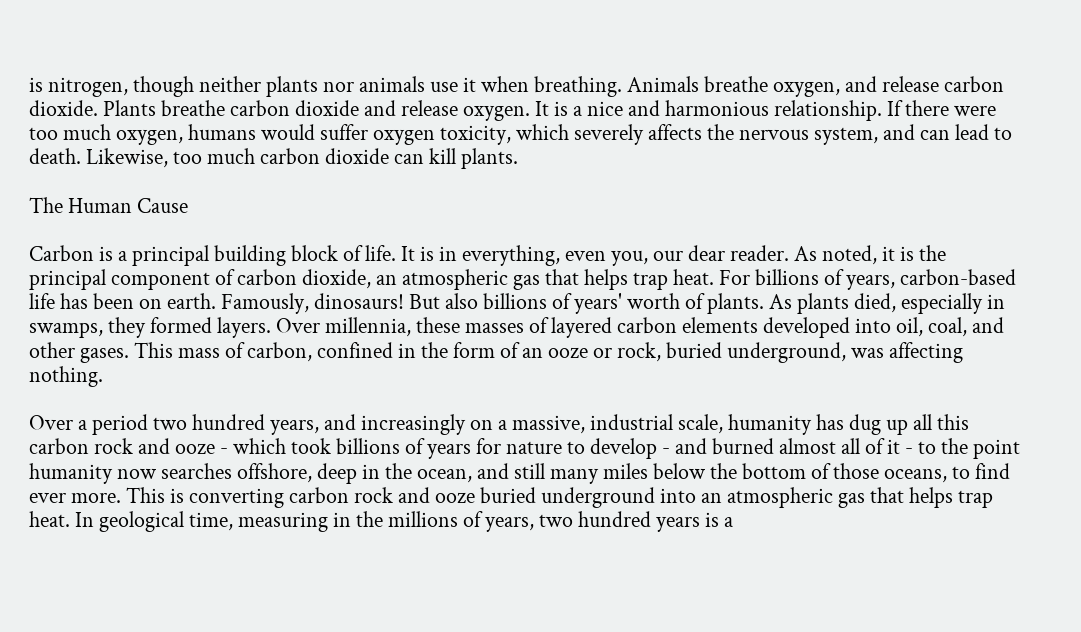is nitrogen, though neither plants nor animals use it when breathing. Animals breathe oxygen, and release carbon dioxide. Plants breathe carbon dioxide and release oxygen. It is a nice and harmonious relationship. If there were too much oxygen, humans would suffer oxygen toxicity, which severely affects the nervous system, and can lead to death. Likewise, too much carbon dioxide can kill plants.

The Human Cause

Carbon is a principal building block of life. It is in everything, even you, our dear reader. As noted, it is the principal component of carbon dioxide, an atmospheric gas that helps trap heat. For billions of years, carbon-based life has been on earth. Famously, dinosaurs! But also billions of years' worth of plants. As plants died, especially in swamps, they formed layers. Over millennia, these masses of layered carbon elements developed into oil, coal, and other gases. This mass of carbon, confined in the form of an ooze or rock, buried underground, was affecting nothing.

Over a period two hundred years, and increasingly on a massive, industrial scale, humanity has dug up all this carbon rock and ooze - which took billions of years for nature to develop - and burned almost all of it - to the point humanity now searches offshore, deep in the ocean, and still many miles below the bottom of those oceans, to find ever more. This is converting carbon rock and ooze buried underground into an atmospheric gas that helps trap heat. In geological time, measuring in the millions of years, two hundred years is a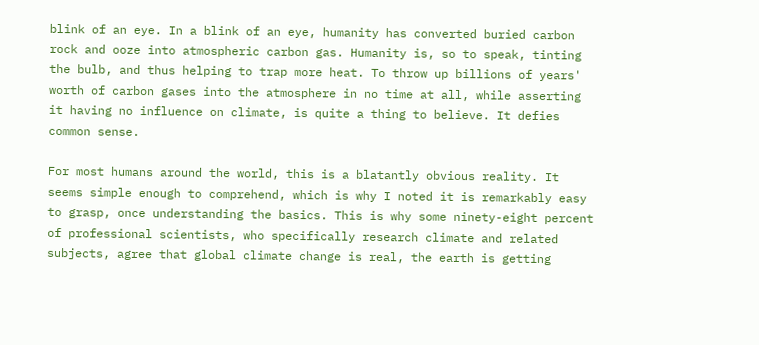blink of an eye. In a blink of an eye, humanity has converted buried carbon rock and ooze into atmospheric carbon gas. Humanity is, so to speak, tinting the bulb, and thus helping to trap more heat. To throw up billions of years' worth of carbon gases into the atmosphere in no time at all, while asserting it having no influence on climate, is quite a thing to believe. It defies common sense.

For most humans around the world, this is a blatantly obvious reality. It seems simple enough to comprehend, which is why I noted it is remarkably easy to grasp, once understanding the basics. This is why some ninety-eight percent of professional scientists, who specifically research climate and related subjects, agree that global climate change is real, the earth is getting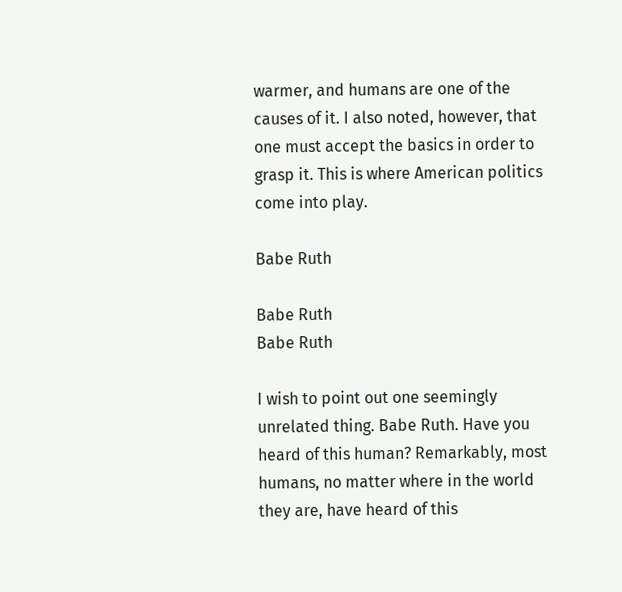warmer, and humans are one of the causes of it. I also noted, however, that one must accept the basics in order to grasp it. This is where American politics come into play.

Babe Ruth

Babe Ruth
Babe Ruth

I wish to point out one seemingly unrelated thing. Babe Ruth. Have you heard of this human? Remarkably, most humans, no matter where in the world they are, have heard of this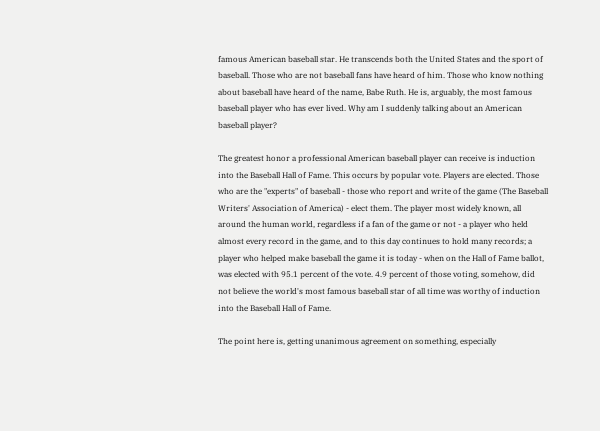famous American baseball star. He transcends both the United States and the sport of baseball. Those who are not baseball fans have heard of him. Those who know nothing about baseball have heard of the name, Babe Ruth. He is, arguably, the most famous baseball player who has ever lived. Why am I suddenly talking about an American baseball player?

The greatest honor a professional American baseball player can receive is induction into the Baseball Hall of Fame. This occurs by popular vote. Players are elected. Those who are the "experts" of baseball - those who report and write of the game (The Baseball Writers' Association of America) - elect them. The player most widely known, all around the human world, regardless if a fan of the game or not - a player who held almost every record in the game, and to this day continues to hold many records; a player who helped make baseball the game it is today - when on the Hall of Fame ballot, was elected with 95.1 percent of the vote. 4.9 percent of those voting, somehow, did not believe the world's most famous baseball star of all time was worthy of induction into the Baseball Hall of Fame.

The point here is, getting unanimous agreement on something, especially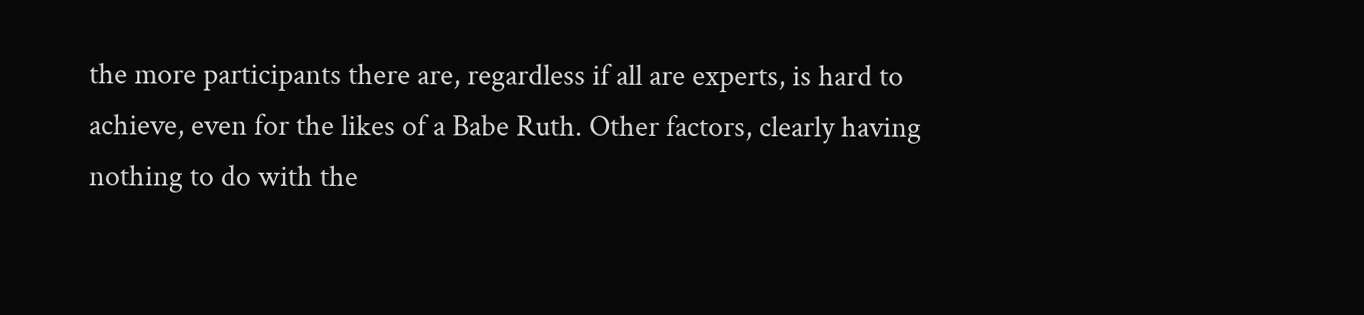the more participants there are, regardless if all are experts, is hard to achieve, even for the likes of a Babe Ruth. Other factors, clearly having nothing to do with the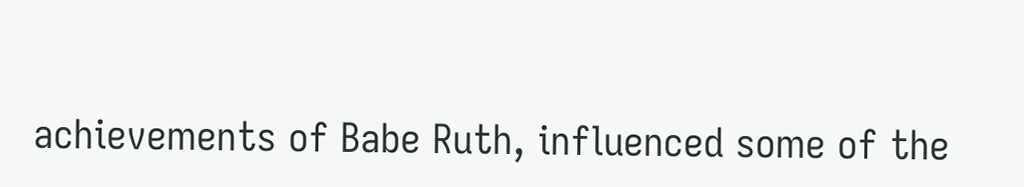achievements of Babe Ruth, influenced some of the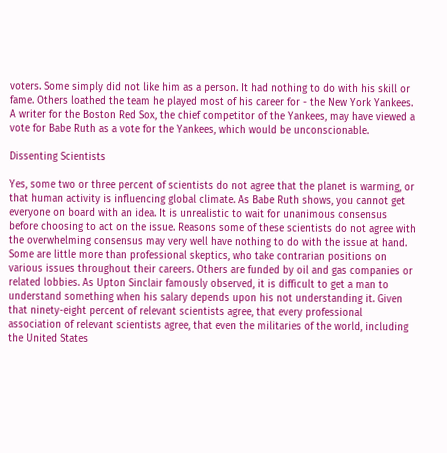voters. Some simply did not like him as a person. It had nothing to do with his skill or fame. Others loathed the team he played most of his career for - the New York Yankees. A writer for the Boston Red Sox, the chief competitor of the Yankees, may have viewed a vote for Babe Ruth as a vote for the Yankees, which would be unconscionable.

Dissenting Scientists

Yes, some two or three percent of scientists do not agree that the planet is warming, or that human activity is influencing global climate. As Babe Ruth shows, you cannot get everyone on board with an idea. It is unrealistic to wait for unanimous consensus before choosing to act on the issue. Reasons some of these scientists do not agree with the overwhelming consensus may very well have nothing to do with the issue at hand. Some are little more than professional skeptics, who take contrarian positions on various issues throughout their careers. Others are funded by oil and gas companies or related lobbies. As Upton Sinclair famously observed, it is difficult to get a man to understand something when his salary depends upon his not understanding it. Given that ninety-eight percent of relevant scientists agree, that every professional association of relevant scientists agree, that even the militaries of the world, including the United States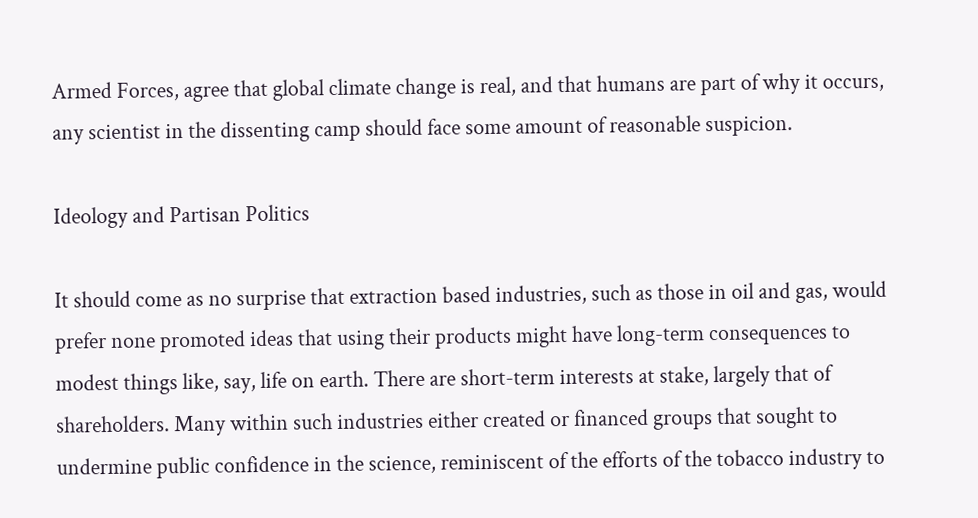Armed Forces, agree that global climate change is real, and that humans are part of why it occurs, any scientist in the dissenting camp should face some amount of reasonable suspicion.

Ideology and Partisan Politics

It should come as no surprise that extraction based industries, such as those in oil and gas, would prefer none promoted ideas that using their products might have long-term consequences to modest things like, say, life on earth. There are short-term interests at stake, largely that of shareholders. Many within such industries either created or financed groups that sought to undermine public confidence in the science, reminiscent of the efforts of the tobacco industry to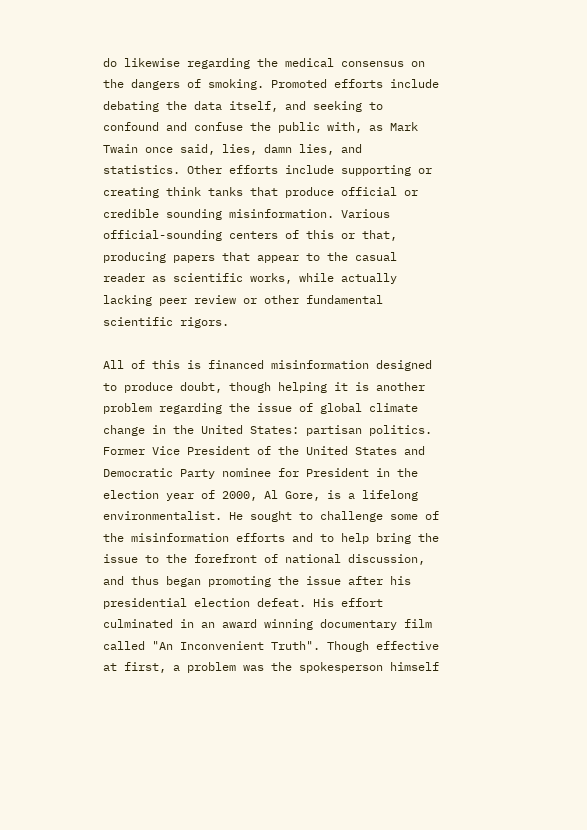do likewise regarding the medical consensus on the dangers of smoking. Promoted efforts include debating the data itself, and seeking to confound and confuse the public with, as Mark Twain once said, lies, damn lies, and statistics. Other efforts include supporting or creating think tanks that produce official or credible sounding misinformation. Various official-sounding centers of this or that, producing papers that appear to the casual reader as scientific works, while actually lacking peer review or other fundamental scientific rigors.

All of this is financed misinformation designed to produce doubt, though helping it is another problem regarding the issue of global climate change in the United States: partisan politics. Former Vice President of the United States and Democratic Party nominee for President in the election year of 2000, Al Gore, is a lifelong environmentalist. He sought to challenge some of the misinformation efforts and to help bring the issue to the forefront of national discussion, and thus began promoting the issue after his presidential election defeat. His effort culminated in an award winning documentary film called "An Inconvenient Truth". Though effective at first, a problem was the spokesperson himself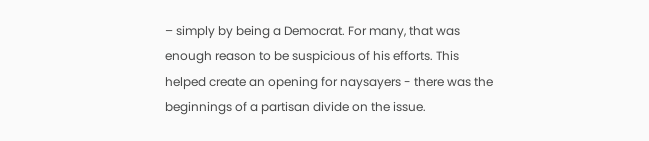– simply by being a Democrat. For many, that was enough reason to be suspicious of his efforts. This helped create an opening for naysayers - there was the beginnings of a partisan divide on the issue.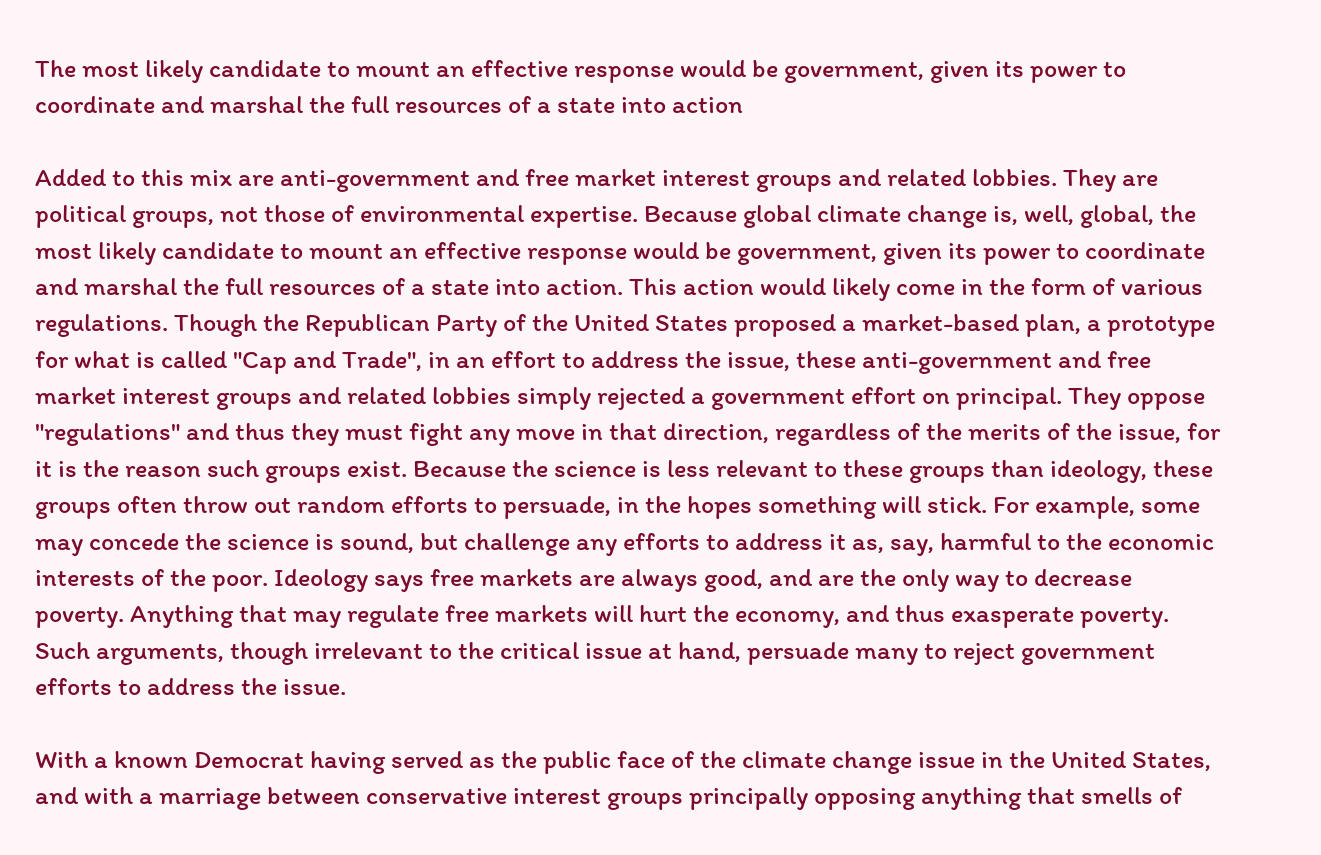The most likely candidate to mount an effective response would be government, given its power to coordinate and marshal the full resources of a state into action

Added to this mix are anti-government and free market interest groups and related lobbies. They are political groups, not those of environmental expertise. Because global climate change is, well, global, the most likely candidate to mount an effective response would be government, given its power to coordinate and marshal the full resources of a state into action. This action would likely come in the form of various regulations. Though the Republican Party of the United States proposed a market-based plan, a prototype for what is called "Cap and Trade", in an effort to address the issue, these anti-government and free market interest groups and related lobbies simply rejected a government effort on principal. They oppose "regulations" and thus they must fight any move in that direction, regardless of the merits of the issue, for it is the reason such groups exist. Because the science is less relevant to these groups than ideology, these groups often throw out random efforts to persuade, in the hopes something will stick. For example, some may concede the science is sound, but challenge any efforts to address it as, say, harmful to the economic interests of the poor. Ideology says free markets are always good, and are the only way to decrease poverty. Anything that may regulate free markets will hurt the economy, and thus exasperate poverty. Such arguments, though irrelevant to the critical issue at hand, persuade many to reject government efforts to address the issue.

With a known Democrat having served as the public face of the climate change issue in the United States, and with a marriage between conservative interest groups principally opposing anything that smells of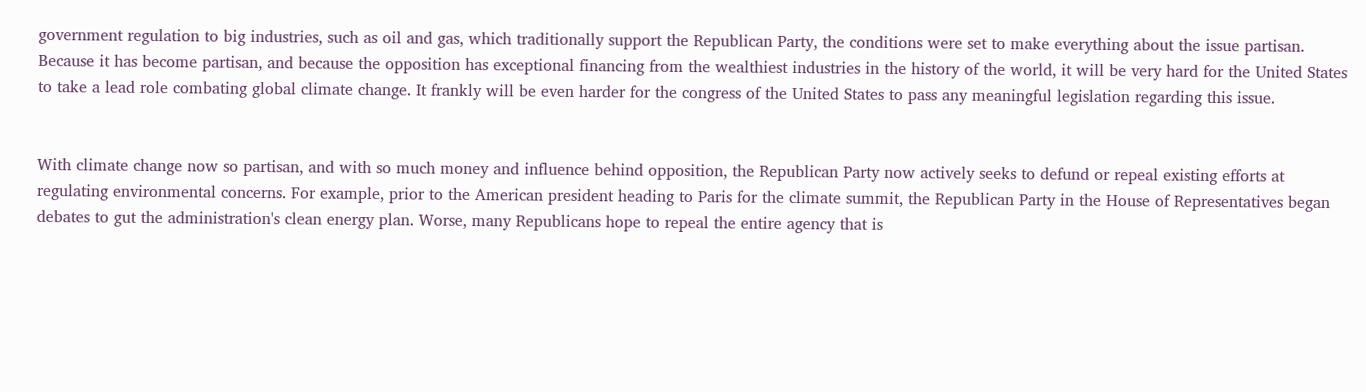government regulation to big industries, such as oil and gas, which traditionally support the Republican Party, the conditions were set to make everything about the issue partisan. Because it has become partisan, and because the opposition has exceptional financing from the wealthiest industries in the history of the world, it will be very hard for the United States to take a lead role combating global climate change. It frankly will be even harder for the congress of the United States to pass any meaningful legislation regarding this issue.


With climate change now so partisan, and with so much money and influence behind opposition, the Republican Party now actively seeks to defund or repeal existing efforts at regulating environmental concerns. For example, prior to the American president heading to Paris for the climate summit, the Republican Party in the House of Representatives began debates to gut the administration's clean energy plan. Worse, many Republicans hope to repeal the entire agency that is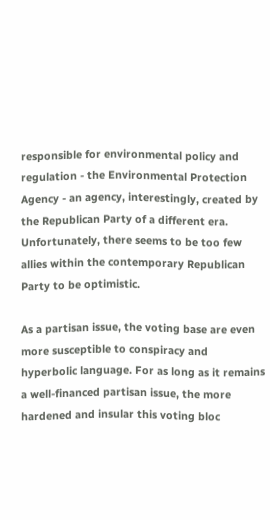responsible for environmental policy and regulation - the Environmental Protection Agency - an agency, interestingly, created by the Republican Party of a different era. Unfortunately, there seems to be too few allies within the contemporary Republican Party to be optimistic.

As a partisan issue, the voting base are even more susceptible to conspiracy and hyperbolic language. For as long as it remains a well-financed partisan issue, the more hardened and insular this voting bloc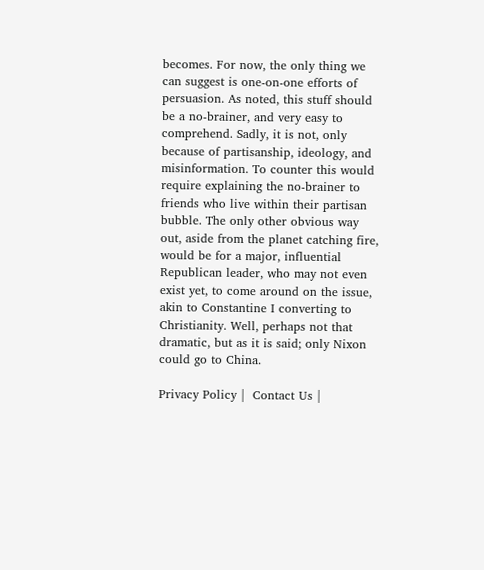becomes. For now, the only thing we can suggest is one-on-one efforts of persuasion. As noted, this stuff should be a no-brainer, and very easy to comprehend. Sadly, it is not, only because of partisanship, ideology, and misinformation. To counter this would require explaining the no-brainer to friends who live within their partisan bubble. The only other obvious way out, aside from the planet catching fire, would be for a major, influential Republican leader, who may not even exist yet, to come around on the issue, akin to Constantine I converting to Christianity. Well, perhaps not that dramatic, but as it is said; only Nixon could go to China.

Privacy Policy |  Contact Us |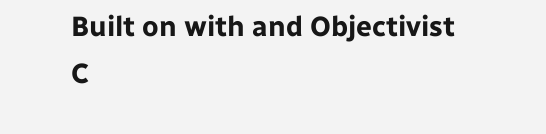Built on with and Objectivist C